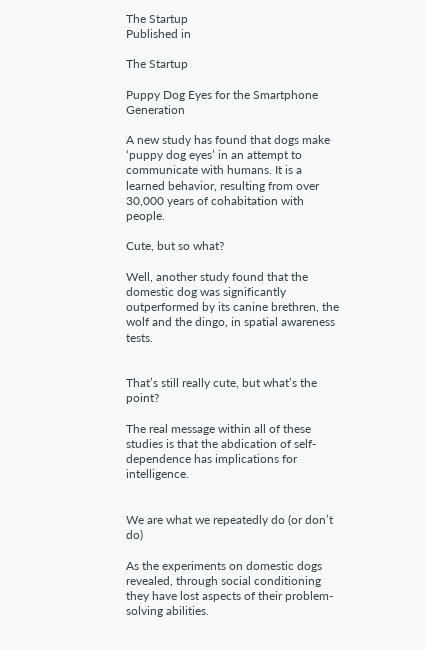The Startup
Published in

The Startup

Puppy Dog Eyes for the Smartphone Generation

A new study has found that dogs make ‘puppy dog eyes’ in an attempt to communicate with humans. It is a learned behavior, resulting from over 30,000 years of cohabitation with people.

Cute, but so what?

Well, another study found that the domestic dog was significantly outperformed by its canine brethren, the wolf and the dingo, in spatial awareness tests.


That’s still really cute, but what’s the point?

The real message within all of these studies is that the abdication of self-dependence has implications for intelligence.


We are what we repeatedly do (or don’t do)

As the experiments on domestic dogs revealed, through social conditioning they have lost aspects of their problem-solving abilities.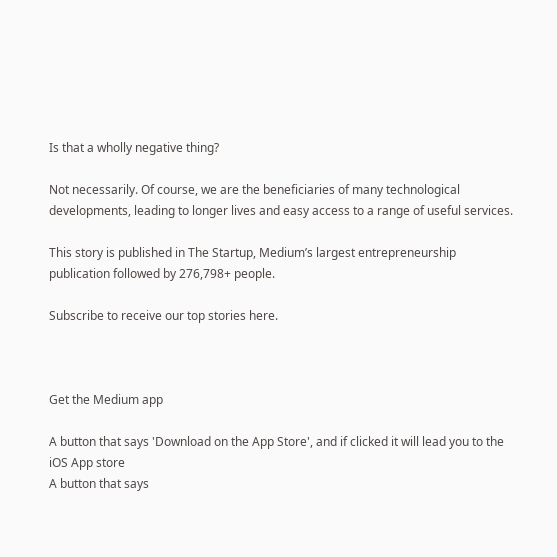Is that a wholly negative thing?

Not necessarily. Of course, we are the beneficiaries of many technological developments, leading to longer lives and easy access to a range of useful services.

This story is published in The Startup, Medium’s largest entrepreneurship publication followed by 276,798+ people.

Subscribe to receive our top stories here.



Get the Medium app

A button that says 'Download on the App Store', and if clicked it will lead you to the iOS App store
A button that says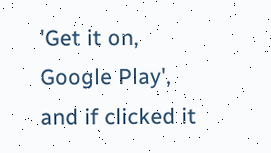'Get it on, Google Play', and if clicked it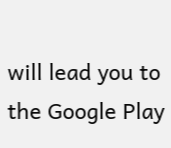will lead you to the Google Play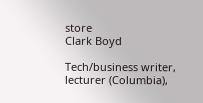store
Clark Boyd

Tech/business writer, lecturer (Columbia),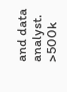and data analyst. >500k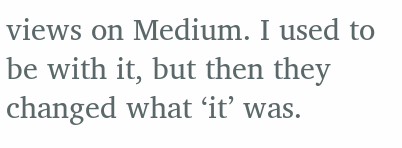views on Medium. I used to be with it, but then they changed what ‘it’ was.